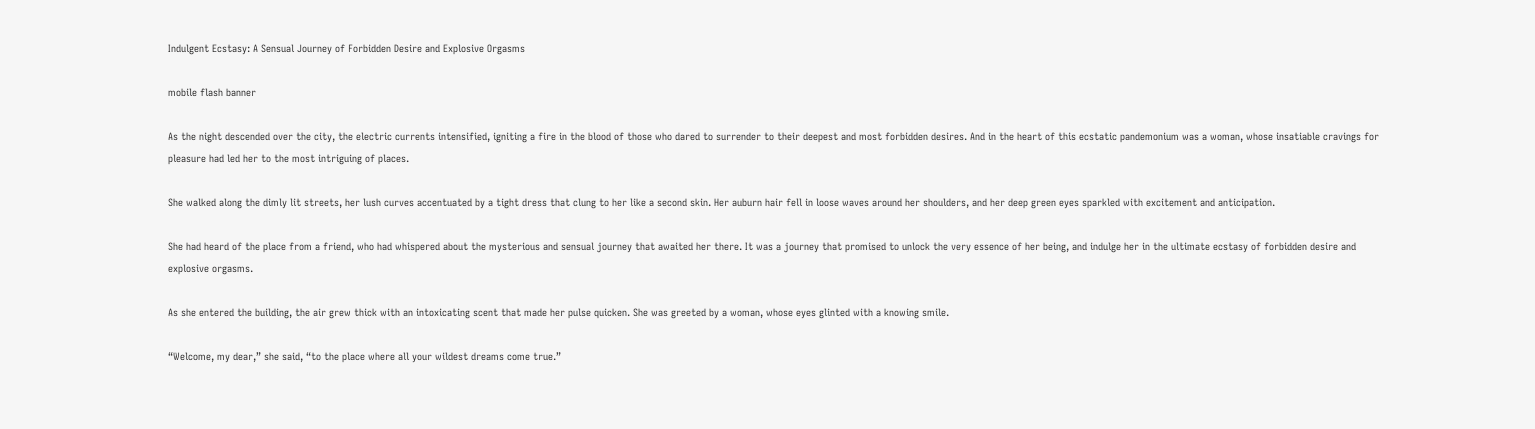Indulgent Ecstasy: A Sensual Journey of Forbidden Desire and Explosive Orgasms

mobile flash banner

As the night descended over the city, the electric currents intensified, igniting a fire in the blood of those who dared to surrender to their deepest and most forbidden desires. And in the heart of this ecstatic pandemonium was a woman, whose insatiable cravings for pleasure had led her to the most intriguing of places.

She walked along the dimly lit streets, her lush curves accentuated by a tight dress that clung to her like a second skin. Her auburn hair fell in loose waves around her shoulders, and her deep green eyes sparkled with excitement and anticipation.

She had heard of the place from a friend, who had whispered about the mysterious and sensual journey that awaited her there. It was a journey that promised to unlock the very essence of her being, and indulge her in the ultimate ecstasy of forbidden desire and explosive orgasms.

As she entered the building, the air grew thick with an intoxicating scent that made her pulse quicken. She was greeted by a woman, whose eyes glinted with a knowing smile.

“Welcome, my dear,” she said, “to the place where all your wildest dreams come true.”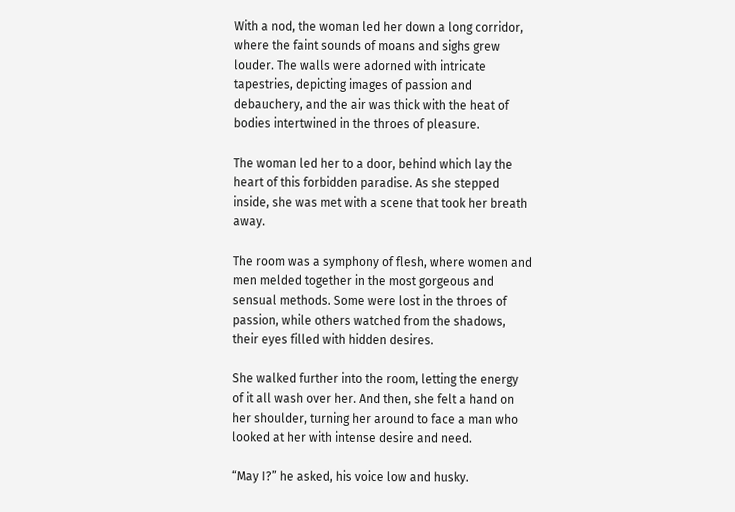With a nod, the woman led her down a long corridor, where the faint sounds of moans and sighs grew louder. The walls were adorned with intricate tapestries, depicting images of passion and debauchery, and the air was thick with the heat of bodies intertwined in the throes of pleasure.

The woman led her to a door, behind which lay the heart of this forbidden paradise. As she stepped inside, she was met with a scene that took her breath away.

The room was a symphony of flesh, where women and men melded together in the most gorgeous and sensual methods. Some were lost in the throes of passion, while others watched from the shadows, their eyes filled with hidden desires.

She walked further into the room, letting the energy of it all wash over her. And then, she felt a hand on her shoulder, turning her around to face a man who looked at her with intense desire and need.

“May I?” he asked, his voice low and husky.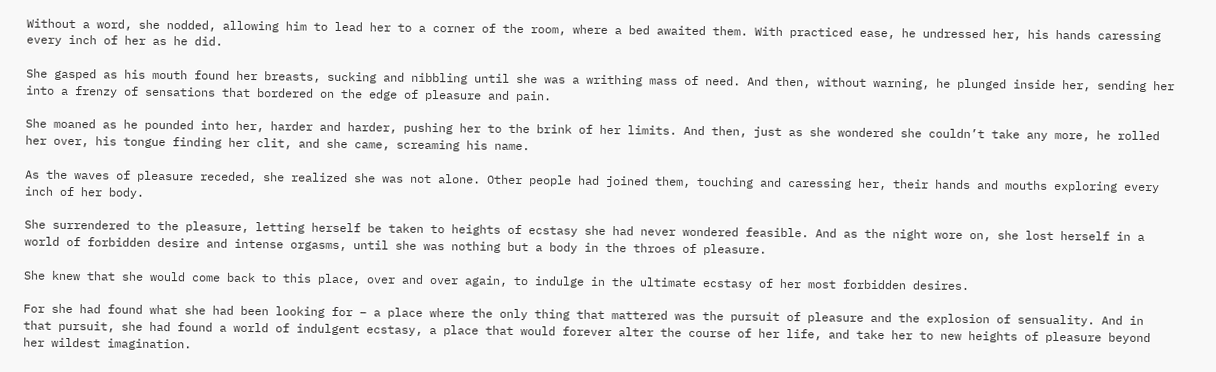Without a word, she nodded, allowing him to lead her to a corner of the room, where a bed awaited them. With practiced ease, he undressed her, his hands caressing every inch of her as he did.

She gasped as his mouth found her breasts, sucking and nibbling until she was a writhing mass of need. And then, without warning, he plunged inside her, sending her into a frenzy of sensations that bordered on the edge of pleasure and pain.

She moaned as he pounded into her, harder and harder, pushing her to the brink of her limits. And then, just as she wondered she couldn’t take any more, he rolled her over, his tongue finding her clit, and she came, screaming his name.

As the waves of pleasure receded, she realized she was not alone. Other people had joined them, touching and caressing her, their hands and mouths exploring every inch of her body.

She surrendered to the pleasure, letting herself be taken to heights of ecstasy she had never wondered feasible. And as the night wore on, she lost herself in a world of forbidden desire and intense orgasms, until she was nothing but a body in the throes of pleasure.

She knew that she would come back to this place, over and over again, to indulge in the ultimate ecstasy of her most forbidden desires.

For she had found what she had been looking for – a place where the only thing that mattered was the pursuit of pleasure and the explosion of sensuality. And in that pursuit, she had found a world of indulgent ecstasy, a place that would forever alter the course of her life, and take her to new heights of pleasure beyond her wildest imagination.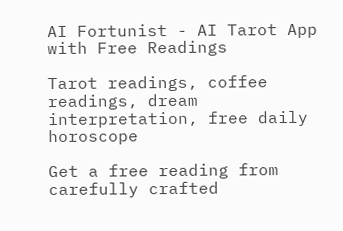AI Fortunist - AI Tarot App with Free Readings

Tarot readings, coffee readings, dream interpretation, free daily horoscope

Get a free reading from carefully crafted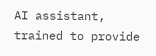AI assistant, trained to provide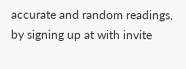accurate and random readings, by signing up at with invite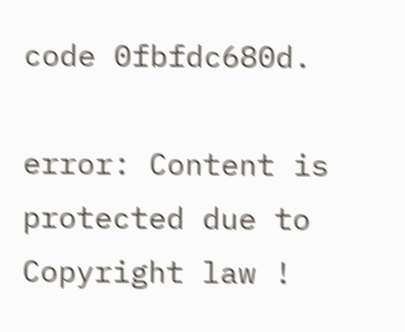code 0fbfdc680d.

error: Content is protected due to Copyright law !